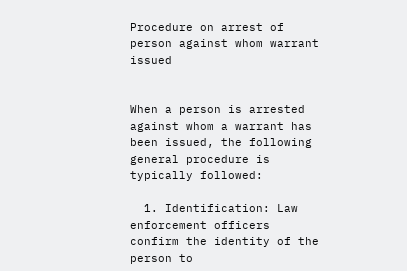Procedure on arrest of person against whom warrant issued


When a person is arrested against whom a warrant has been issued, the following general procedure is typically followed:

  1. Identification: Law enforcement officers confirm the identity of the person to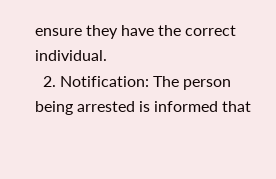ensure they have the correct individual.
  2. Notification: The person being arrested is informed that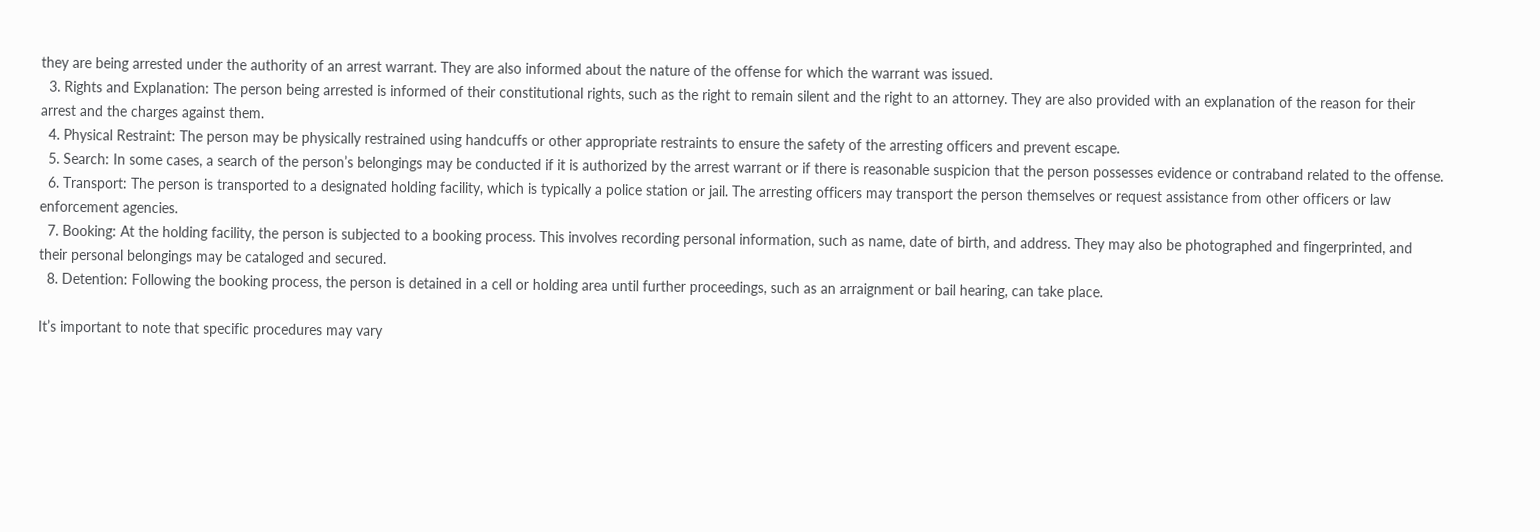they are being arrested under the authority of an arrest warrant. They are also informed about the nature of the offense for which the warrant was issued.
  3. Rights and Explanation: The person being arrested is informed of their constitutional rights, such as the right to remain silent and the right to an attorney. They are also provided with an explanation of the reason for their arrest and the charges against them.
  4. Physical Restraint: The person may be physically restrained using handcuffs or other appropriate restraints to ensure the safety of the arresting officers and prevent escape.
  5. Search: In some cases, a search of the person’s belongings may be conducted if it is authorized by the arrest warrant or if there is reasonable suspicion that the person possesses evidence or contraband related to the offense.
  6. Transport: The person is transported to a designated holding facility, which is typically a police station or jail. The arresting officers may transport the person themselves or request assistance from other officers or law enforcement agencies.
  7. Booking: At the holding facility, the person is subjected to a booking process. This involves recording personal information, such as name, date of birth, and address. They may also be photographed and fingerprinted, and their personal belongings may be cataloged and secured.
  8. Detention: Following the booking process, the person is detained in a cell or holding area until further proceedings, such as an arraignment or bail hearing, can take place.

It’s important to note that specific procedures may vary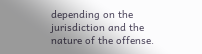depending on the jurisdiction and the nature of the offense.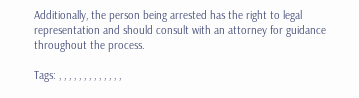Additionally, the person being arrested has the right to legal representation and should consult with an attorney for guidance throughout the process.

Tags: , , , , , , , , , , , , ,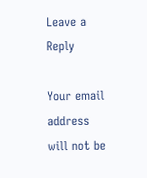Leave a Reply

Your email address will not be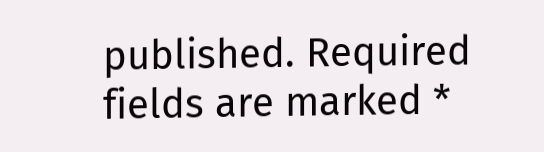published. Required fields are marked *